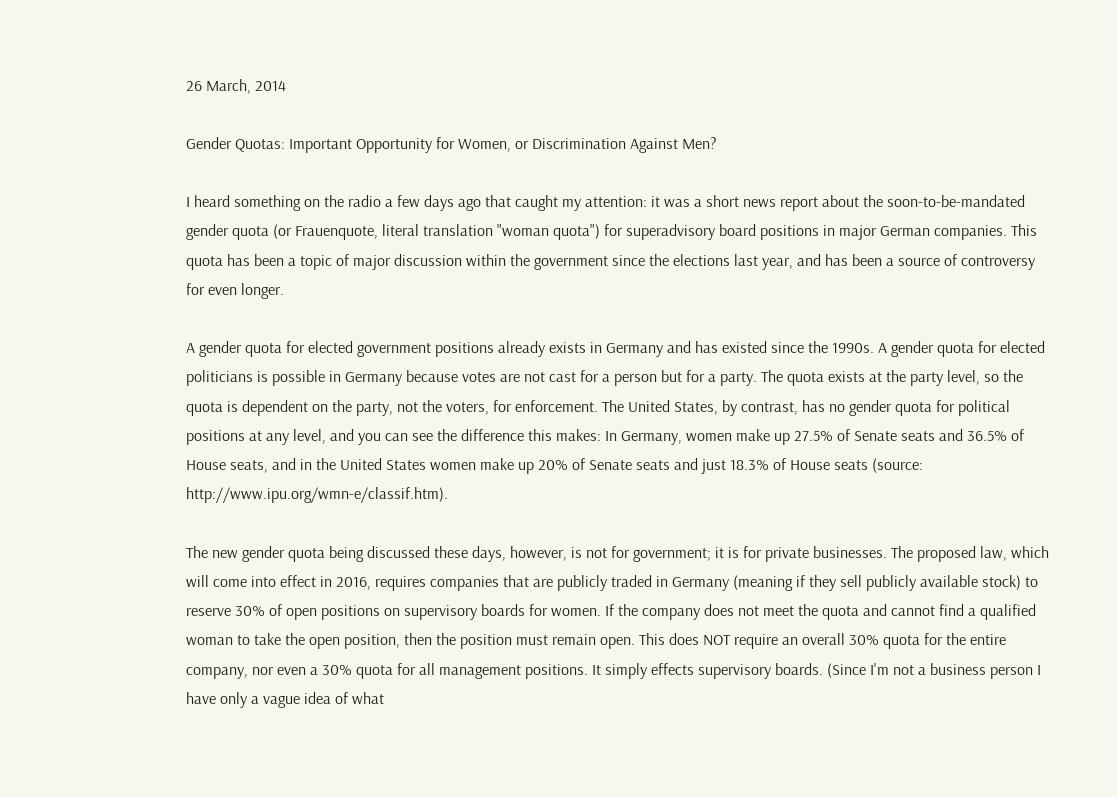26 March, 2014

Gender Quotas: Important Opportunity for Women, or Discrimination Against Men?

I heard something on the radio a few days ago that caught my attention: it was a short news report about the soon-to-be-mandated gender quota (or Frauenquote, literal translation "woman quota") for superadvisory board positions in major German companies. This quota has been a topic of major discussion within the government since the elections last year, and has been a source of controversy for even longer.

A gender quota for elected government positions already exists in Germany and has existed since the 1990s. A gender quota for elected politicians is possible in Germany because votes are not cast for a person but for a party. The quota exists at the party level, so the quota is dependent on the party, not the voters, for enforcement. The United States, by contrast, has no gender quota for political positions at any level, and you can see the difference this makes: In Germany, women make up 27.5% of Senate seats and 36.5% of House seats, and in the United States women make up 20% of Senate seats and just 18.3% of House seats (source: http://www.ipu.org/wmn-e/classif.htm).

The new gender quota being discussed these days, however, is not for government; it is for private businesses. The proposed law, which will come into effect in 2016, requires companies that are publicly traded in Germany (meaning if they sell publicly available stock) to reserve 30% of open positions on supervisory boards for women. If the company does not meet the quota and cannot find a qualified woman to take the open position, then the position must remain open. This does NOT require an overall 30% quota for the entire company, nor even a 30% quota for all management positions. It simply effects supervisory boards. (Since I'm not a business person I have only a vague idea of what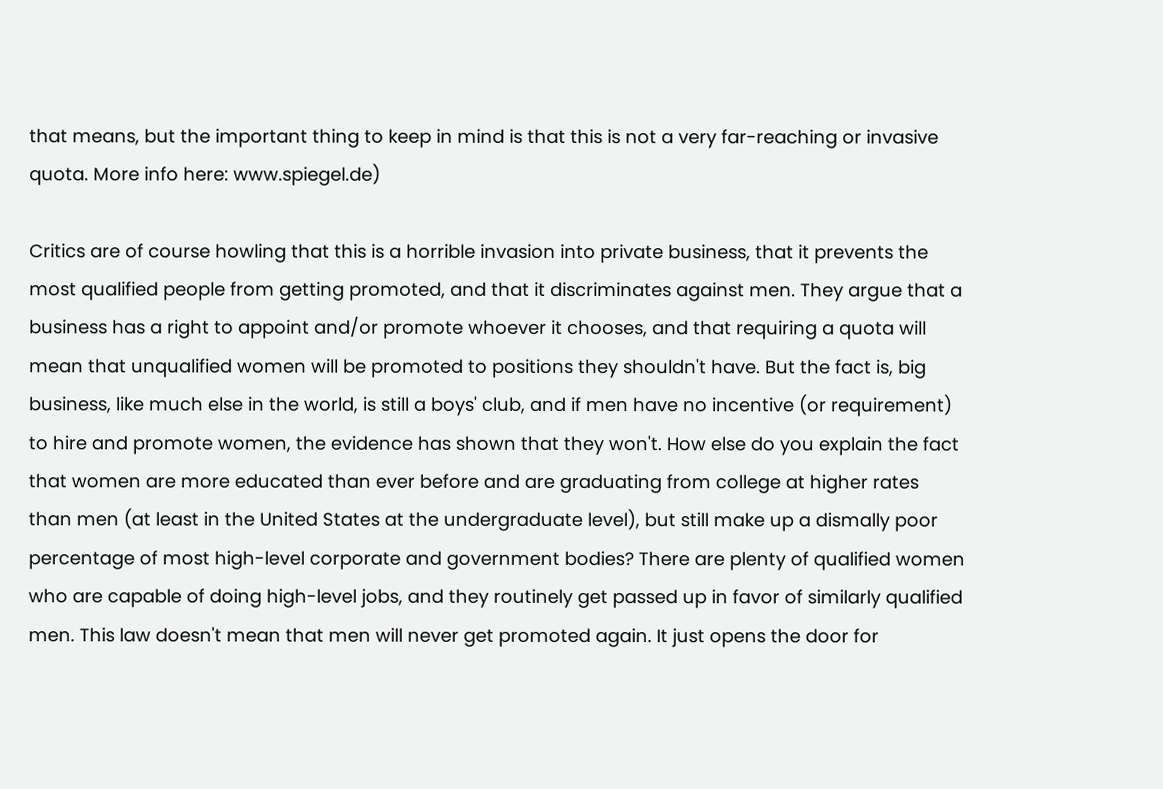that means, but the important thing to keep in mind is that this is not a very far-reaching or invasive quota. More info here: www.spiegel.de)

Critics are of course howling that this is a horrible invasion into private business, that it prevents the most qualified people from getting promoted, and that it discriminates against men. They argue that a business has a right to appoint and/or promote whoever it chooses, and that requiring a quota will mean that unqualified women will be promoted to positions they shouldn't have. But the fact is, big business, like much else in the world, is still a boys' club, and if men have no incentive (or requirement) to hire and promote women, the evidence has shown that they won't. How else do you explain the fact that women are more educated than ever before and are graduating from college at higher rates than men (at least in the United States at the undergraduate level), but still make up a dismally poor percentage of most high-level corporate and government bodies? There are plenty of qualified women who are capable of doing high-level jobs, and they routinely get passed up in favor of similarly qualified men. This law doesn't mean that men will never get promoted again. It just opens the door for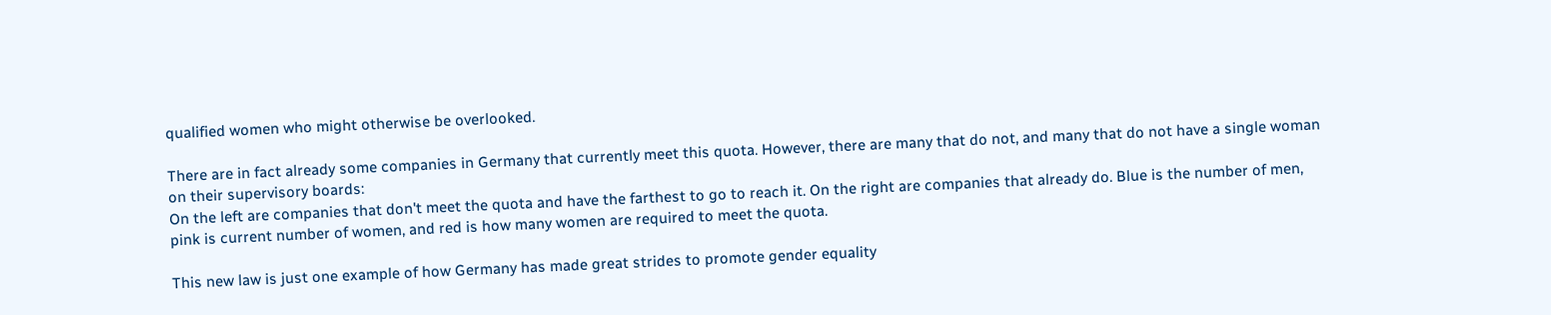qualified women who might otherwise be overlooked.

There are in fact already some companies in Germany that currently meet this quota. However, there are many that do not, and many that do not have a single woman on their supervisory boards:
On the left are companies that don't meet the quota and have the farthest to go to reach it. On the right are companies that already do. Blue is the number of men, pink is current number of women, and red is how many women are required to meet the quota.

This new law is just one example of how Germany has made great strides to promote gender equality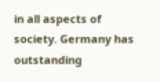in all aspects of society. Germany has outstanding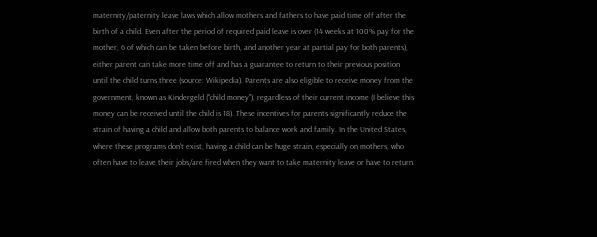maternity/paternity leave laws which allow mothers and fathers to have paid time off after the birth of a child. Even after the period of required paid leave is over (14 weeks at 100% pay for the mother, 6 of which can be taken before birth, and another year at partial pay for both parents), either parent can take more time off and has a guarantee to return to their previous position until the child turns three (source: Wikipedia). Parents are also eligible to receive money from the government, known as Kindergeld ("child money"), regardless of their current income (I believe this money can be received until the child is 18). These incentives for parents significantly reduce the strain of having a child and allow both parents to balance work and family. In the United States, where these programs don't exist, having a child can be huge strain, especially on mothers, who often have to leave their jobs/are fired when they want to take maternity leave or have to return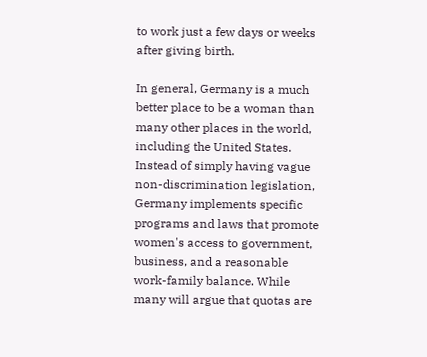to work just a few days or weeks after giving birth.

In general, Germany is a much better place to be a woman than many other places in the world, including the United States. Instead of simply having vague non-discrimination legislation, Germany implements specific programs and laws that promote women's access to government, business, and a reasonable work-family balance. While many will argue that quotas are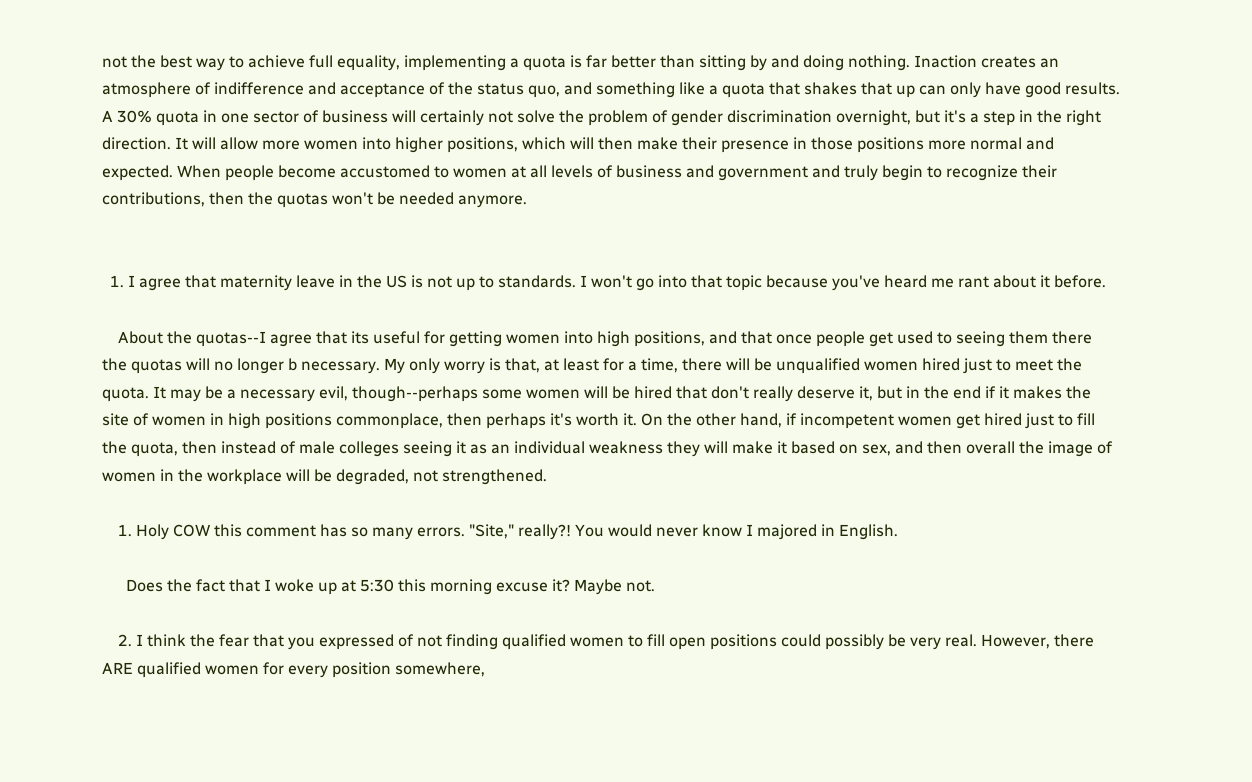not the best way to achieve full equality, implementing a quota is far better than sitting by and doing nothing. Inaction creates an atmosphere of indifference and acceptance of the status quo, and something like a quota that shakes that up can only have good results. A 30% quota in one sector of business will certainly not solve the problem of gender discrimination overnight, but it's a step in the right direction. It will allow more women into higher positions, which will then make their presence in those positions more normal and expected. When people become accustomed to women at all levels of business and government and truly begin to recognize their contributions, then the quotas won't be needed anymore.


  1. I agree that maternity leave in the US is not up to standards. I won't go into that topic because you've heard me rant about it before.

    About the quotas--I agree that its useful for getting women into high positions, and that once people get used to seeing them there the quotas will no longer b necessary. My only worry is that, at least for a time, there will be unqualified women hired just to meet the quota. It may be a necessary evil, though--perhaps some women will be hired that don't really deserve it, but in the end if it makes the site of women in high positions commonplace, then perhaps it's worth it. On the other hand, if incompetent women get hired just to fill the quota, then instead of male colleges seeing it as an individual weakness they will make it based on sex, and then overall the image of women in the workplace will be degraded, not strengthened.

    1. Holy COW this comment has so many errors. "Site," really?! You would never know I majored in English.

      Does the fact that I woke up at 5:30 this morning excuse it? Maybe not.

    2. I think the fear that you expressed of not finding qualified women to fill open positions could possibly be very real. However, there ARE qualified women for every position somewhere,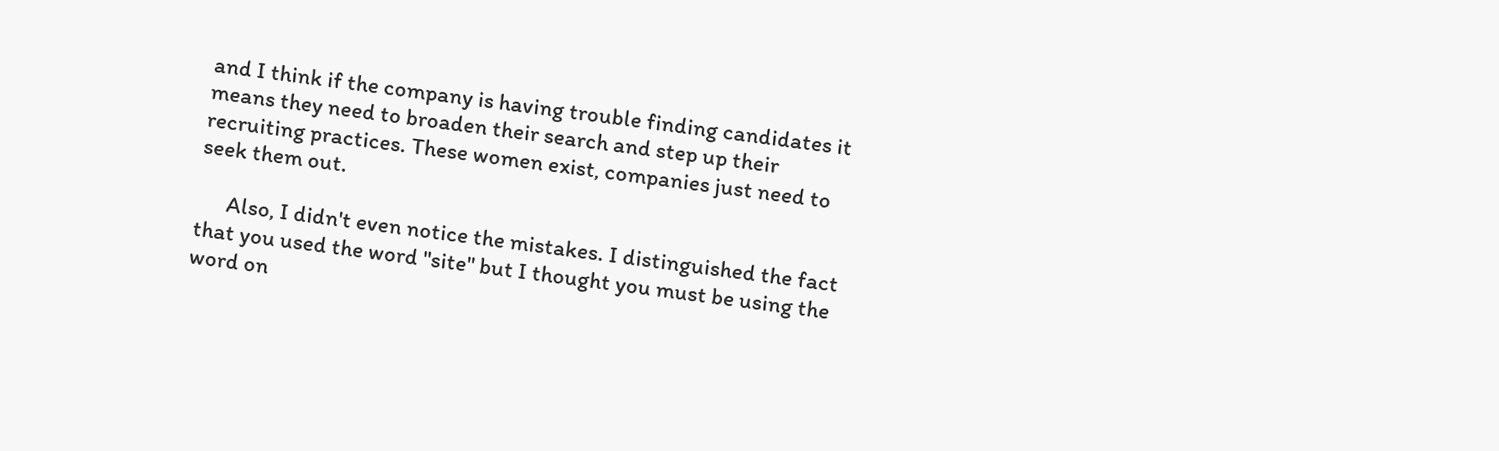and I think if the company is having trouble finding candidates it means they need to broaden their search and step up their recruiting practices. These women exist, companies just need to seek them out.

      Also, I didn't even notice the mistakes. I distinguished the fact that you used the word "site" but I thought you must be using the word on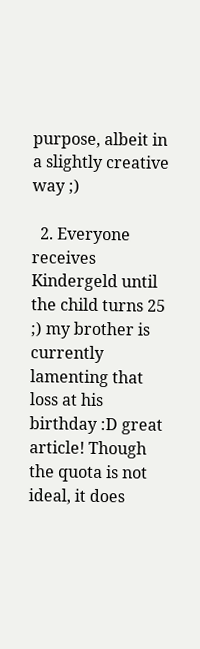purpose, albeit in a slightly creative way ;)

  2. Everyone receives Kindergeld until the child turns 25 ;) my brother is currently lamenting that loss at his birthday :D great article! Though the quota is not ideal, it does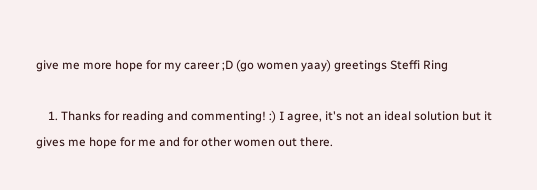give me more hope for my career ;D (go women yaay) greetings Steffi Ring

    1. Thanks for reading and commenting! :) I agree, it's not an ideal solution but it gives me hope for me and for other women out there.